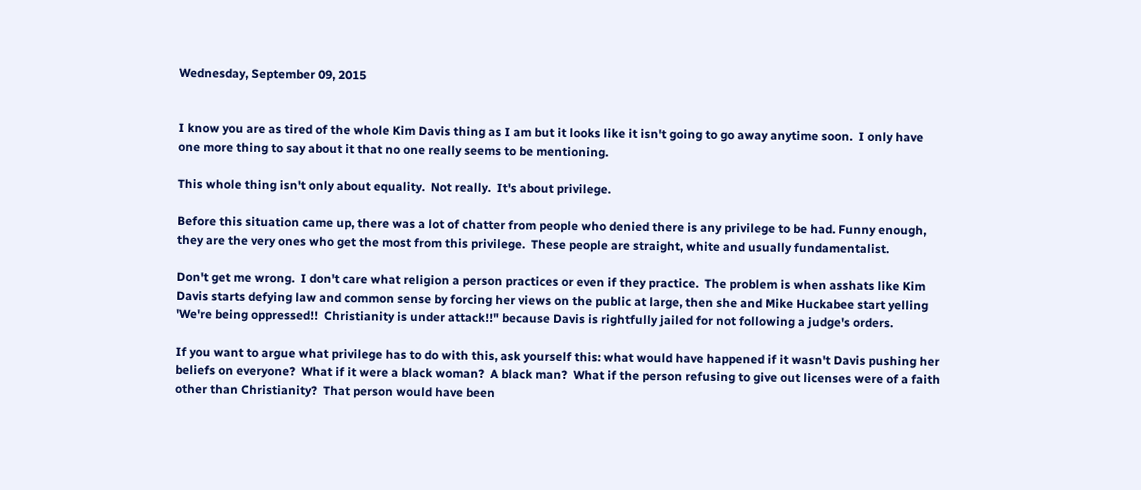Wednesday, September 09, 2015


I know you are as tired of the whole Kim Davis thing as I am but it looks like it isn't going to go away anytime soon.  I only have one more thing to say about it that no one really seems to be mentioning.

This whole thing isn't only about equality.  Not really.  It's about privilege.

Before this situation came up, there was a lot of chatter from people who denied there is any privilege to be had. Funny enough, they are the very ones who get the most from this privilege.  These people are straight, white and usually fundamentalist.

Don't get me wrong.  I don't care what religion a person practices or even if they practice.  The problem is when asshats like Kim Davis starts defying law and common sense by forcing her views on the public at large, then she and Mike Huckabee start yelling 'We're being oppressed!!  Christianity is under attack!!" because Davis is rightfully jailed for not following a judge's orders.

If you want to argue what privilege has to do with this, ask yourself this: what would have happened if it wasn't Davis pushing her beliefs on everyone?  What if it were a black woman?  A black man?  What if the person refusing to give out licenses were of a faith other than Christianity?  That person would have been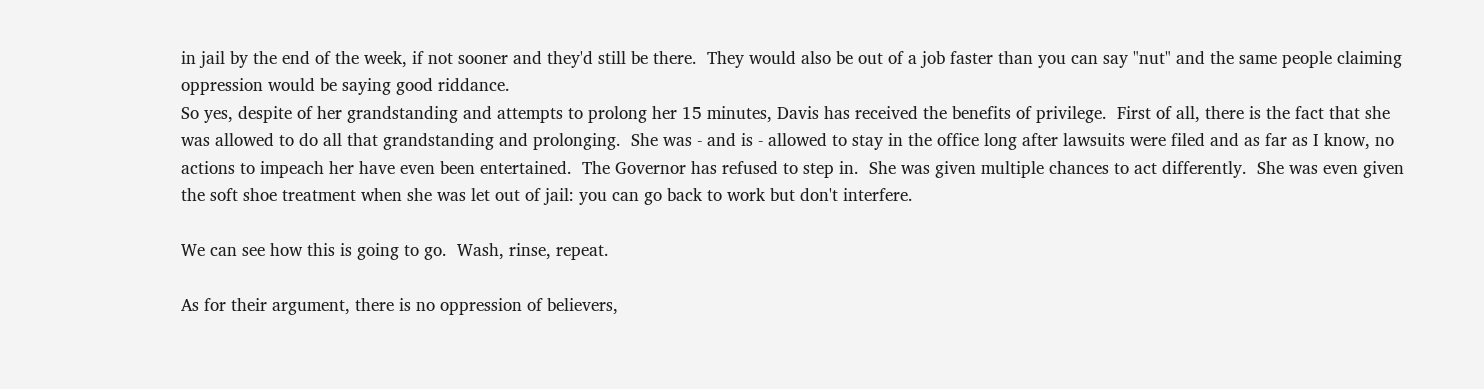in jail by the end of the week, if not sooner and they'd still be there.  They would also be out of a job faster than you can say "nut" and the same people claiming oppression would be saying good riddance.
So yes, despite of her grandstanding and attempts to prolong her 15 minutes, Davis has received the benefits of privilege.  First of all, there is the fact that she was allowed to do all that grandstanding and prolonging.  She was - and is - allowed to stay in the office long after lawsuits were filed and as far as I know, no actions to impeach her have even been entertained.  The Governor has refused to step in.  She was given multiple chances to act differently.  She was even given the soft shoe treatment when she was let out of jail: you can go back to work but don't interfere.

We can see how this is going to go.  Wash, rinse, repeat.

As for their argument, there is no oppression of believers,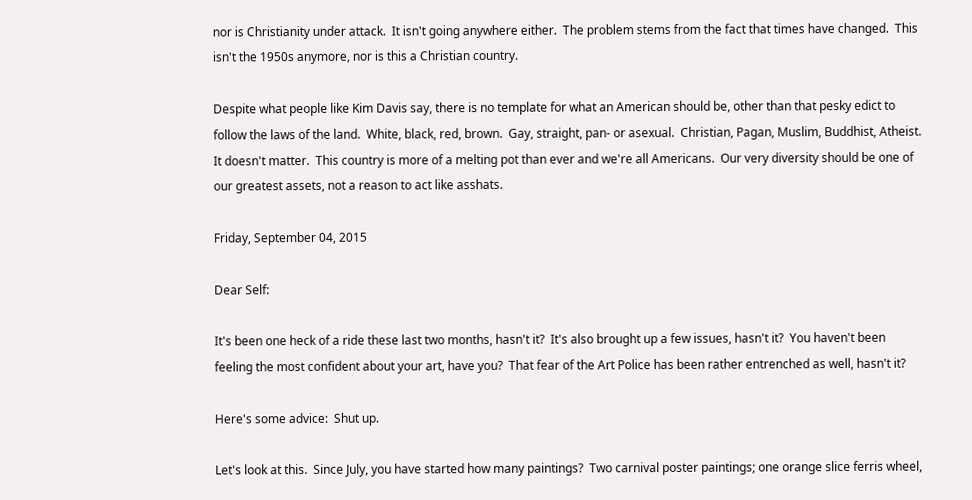nor is Christianity under attack.  It isn't going anywhere either.  The problem stems from the fact that times have changed.  This isn't the 1950s anymore, nor is this a Christian country.

Despite what people like Kim Davis say, there is no template for what an American should be, other than that pesky edict to follow the laws of the land.  White, black, red, brown.  Gay, straight, pan- or asexual.  Christian, Pagan, Muslim, Buddhist, Atheist.  It doesn't matter.  This country is more of a melting pot than ever and we're all Americans.  Our very diversity should be one of our greatest assets, not a reason to act like asshats.

Friday, September 04, 2015

Dear Self:

It's been one heck of a ride these last two months, hasn't it?  It's also brought up a few issues, hasn't it?  You haven't been feeling the most confident about your art, have you?  That fear of the Art Police has been rather entrenched as well, hasn't it?

Here's some advice:  Shut up.

Let's look at this.  Since July, you have started how many paintings?  Two carnival poster paintings; one orange slice ferris wheel,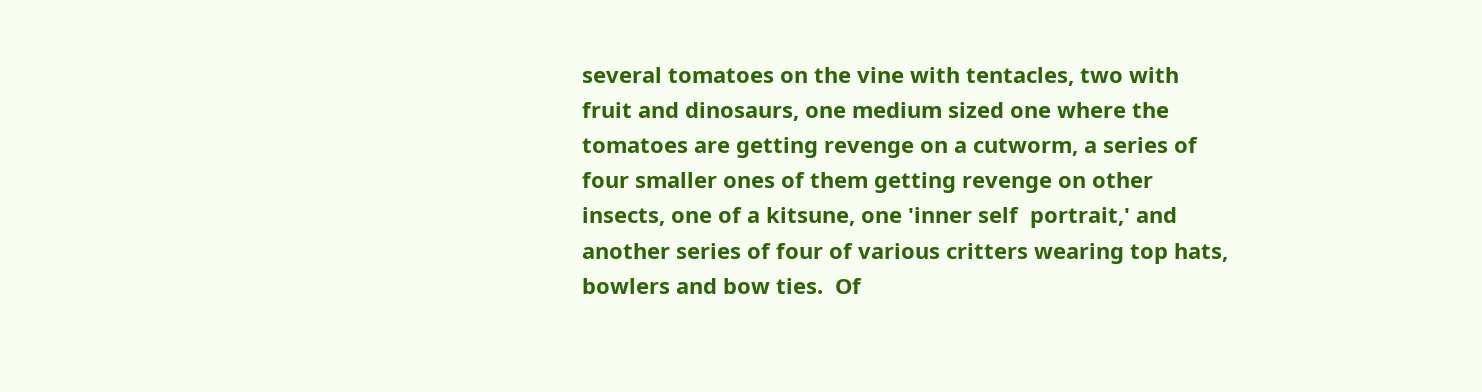several tomatoes on the vine with tentacles, two with fruit and dinosaurs, one medium sized one where the tomatoes are getting revenge on a cutworm, a series of four smaller ones of them getting revenge on other insects, one of a kitsune, one 'inner self  portrait,' and another series of four of various critters wearing top hats, bowlers and bow ties.  Of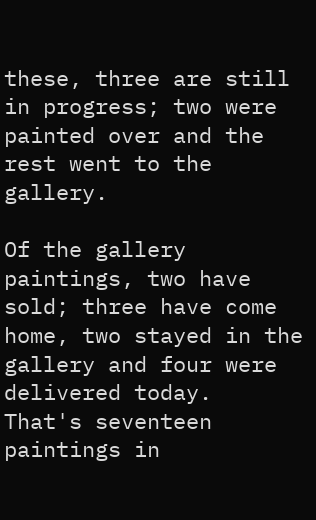these, three are still in progress; two were painted over and the rest went to the gallery.

Of the gallery paintings, two have sold; three have come home, two stayed in the gallery and four were delivered today.  That's seventeen paintings in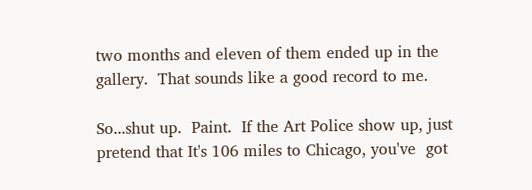two months and eleven of them ended up in the gallery.  That sounds like a good record to me.

So...shut up.  Paint.  If the Art Police show up, just pretend that It's 106 miles to Chicago, you've  got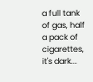a full tank of gas, half a pack of cigarettes, it's dark...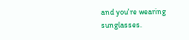and you're wearing sunglasses.